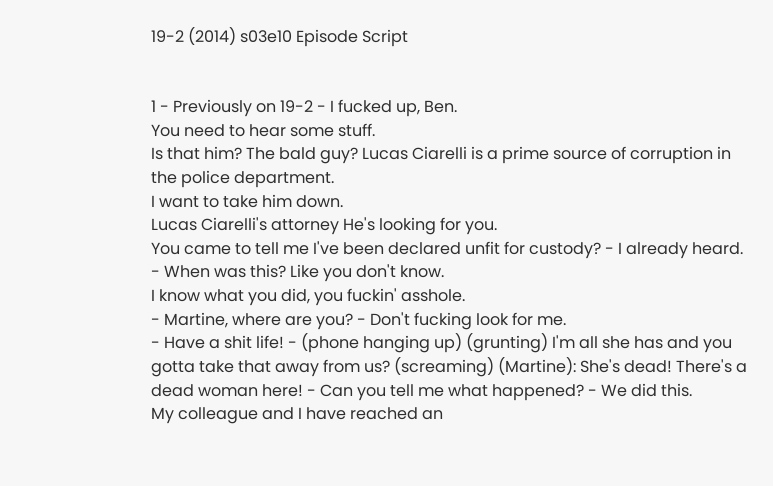19-2 (2014) s03e10 Episode Script


1 - Previously on 19-2 - I fucked up, Ben.
You need to hear some stuff.
Is that him? The bald guy? Lucas Ciarelli is a prime source of corruption in the police department.
I want to take him down.
Lucas Ciarelli's attorney He's looking for you.
You came to tell me I've been declared unfit for custody? - I already heard.
- When was this? Like you don't know.
I know what you did, you fuckin' asshole.
- Martine, where are you? - Don't fucking look for me.
- Have a shit life! - (phone hanging up) (grunting) I'm all she has and you gotta take that away from us? (screaming) (Martine): She's dead! There's a dead woman here! - Can you tell me what happened? - We did this.
My colleague and I have reached an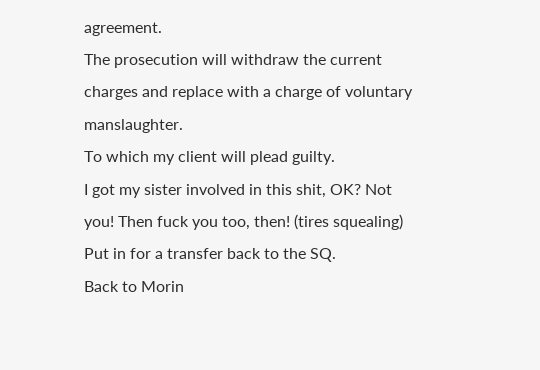agreement.
The prosecution will withdraw the current charges and replace with a charge of voluntary manslaughter.
To which my client will plead guilty.
I got my sister involved in this shit, OK? Not you! Then fuck you too, then! (tires squealing) Put in for a transfer back to the SQ.
Back to Morin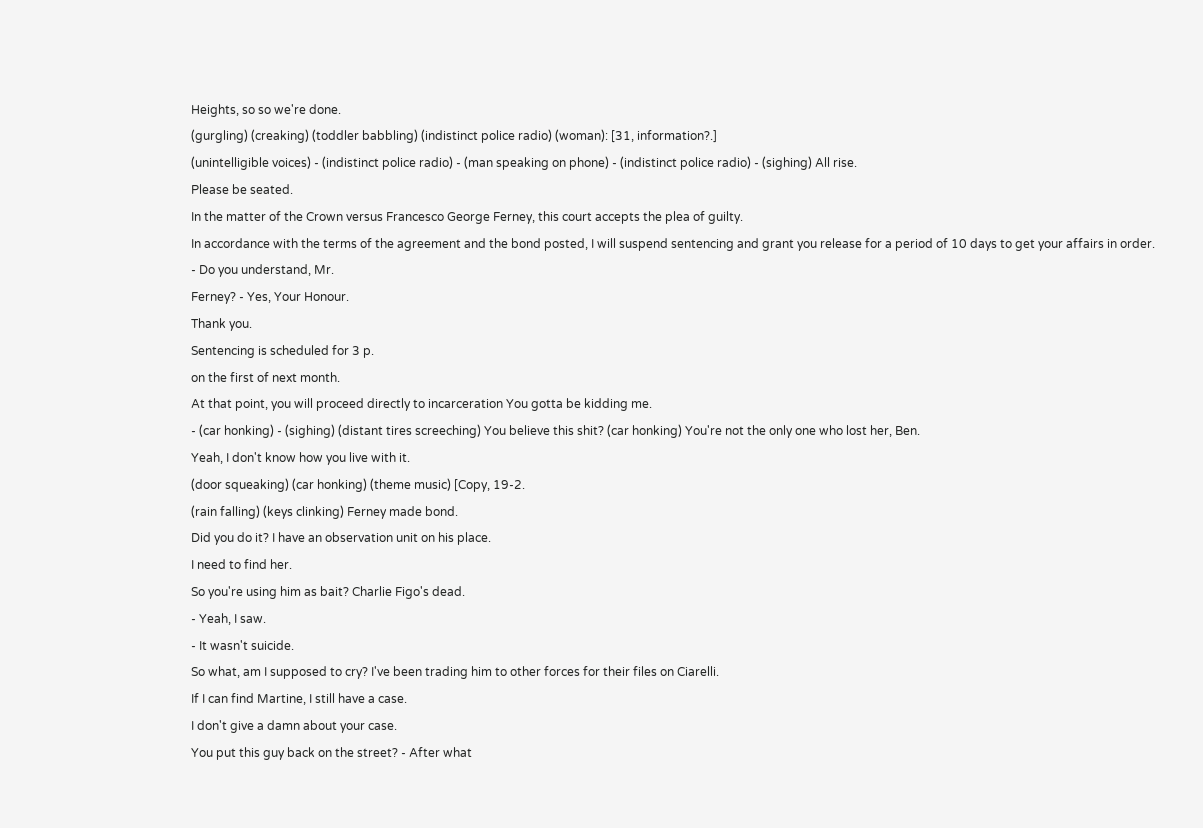Heights, so so we're done.
(gurgling) (creaking) (toddler babbling) (indistinct police radio) (woman): [31, information?.]
(unintelligible voices) - (indistinct police radio) - (man speaking on phone) - (indistinct police radio) - (sighing) All rise.
Please be seated.
In the matter of the Crown versus Francesco George Ferney, this court accepts the plea of guilty.
In accordance with the terms of the agreement and the bond posted, I will suspend sentencing and grant you release for a period of 10 days to get your affairs in order.
- Do you understand, Mr.
Ferney? - Yes, Your Honour.
Thank you.
Sentencing is scheduled for 3 p.
on the first of next month.
At that point, you will proceed directly to incarceration You gotta be kidding me.
- (car honking) - (sighing) (distant tires screeching) You believe this shit? (car honking) You're not the only one who lost her, Ben.
Yeah, I don't know how you live with it.
(door squeaking) (car honking) (theme music) [Copy, 19-2.
(rain falling) (keys clinking) Ferney made bond.
Did you do it? I have an observation unit on his place.
I need to find her.
So you're using him as bait? Charlie Figo's dead.
- Yeah, I saw.
- It wasn't suicide.
So what, am I supposed to cry? I've been trading him to other forces for their files on Ciarelli.
If I can find Martine, I still have a case.
I don't give a damn about your case.
You put this guy back on the street? - After what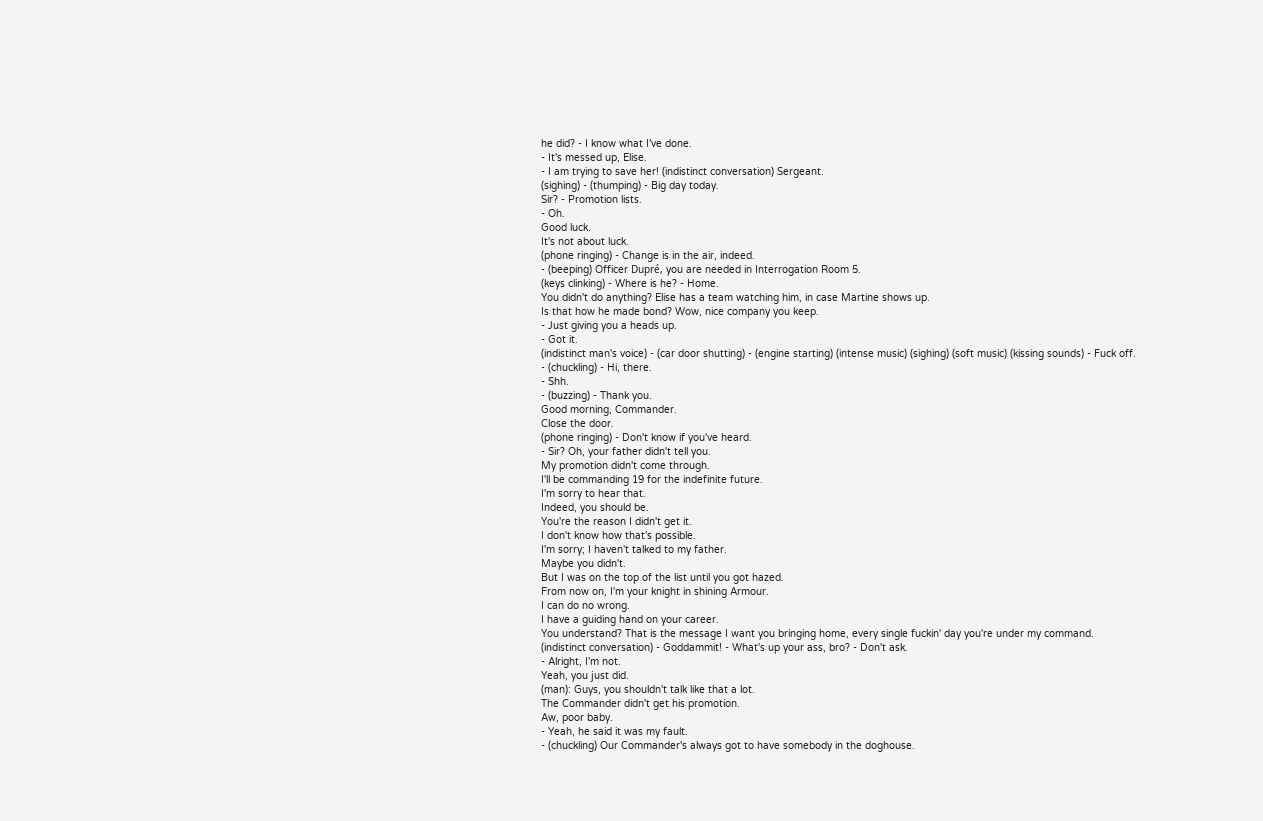he did? - I know what I've done.
- It's messed up, Elise.
- I am trying to save her! (indistinct conversation) Sergeant.
(sighing) - (thumping) - Big day today.
Sir? - Promotion lists.
- Oh.
Good luck.
It's not about luck.
(phone ringing) - Change is in the air, indeed.
- (beeping) Officer Dupré, you are needed in Interrogation Room 5.
(keys clinking) - Where is he? - Home.
You didn't do anything? Elise has a team watching him, in case Martine shows up.
Is that how he made bond? Wow, nice company you keep.
- Just giving you a heads up.
- Got it.
(indistinct man's voice) - (car door shutting) - (engine starting) (intense music) (sighing) (soft music) (kissing sounds) - Fuck off.
- (chuckling) - Hi, there.
- Shh.
- (buzzing) - Thank you.
Good morning, Commander.
Close the door.
(phone ringing) - Don't know if you've heard.
- Sir? Oh, your father didn't tell you.
My promotion didn't come through.
I'll be commanding 19 for the indefinite future.
I'm sorry to hear that.
Indeed, you should be.
You're the reason I didn't get it.
I don't know how that's possible.
I'm sorry; I haven't talked to my father.
Maybe you didn't.
But I was on the top of the list until you got hazed.
From now on, I'm your knight in shining Armour.
I can do no wrong.
I have a guiding hand on your career.
You understand? That is the message I want you bringing home, every single fuckin' day you're under my command.
(indistinct conversation) - Goddammit! - What's up your ass, bro? - Don't ask.
- Alright, I'm not.
Yeah, you just did.
(man): Guys, you shouldn't talk like that a lot.
The Commander didn't get his promotion.
Aw, poor baby.
- Yeah, he said it was my fault.
- (chuckling) Our Commander's always got to have somebody in the doghouse.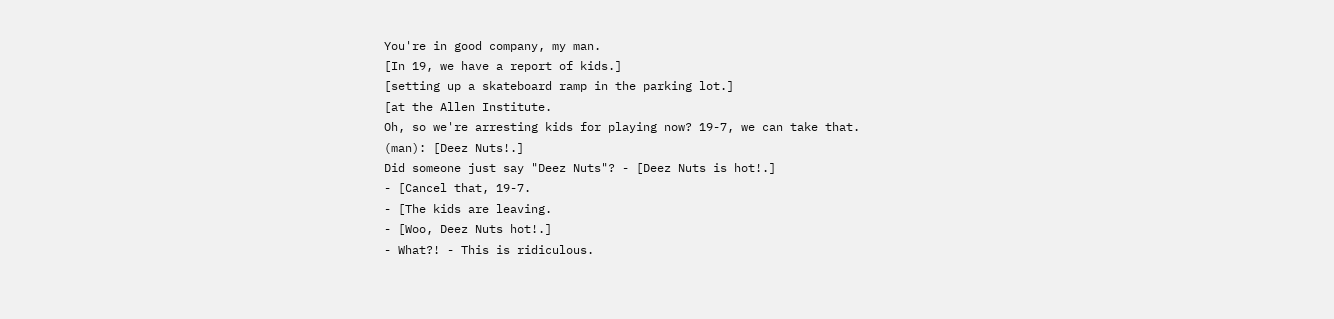You're in good company, my man.
[In 19, we have a report of kids.]
[setting up a skateboard ramp in the parking lot.]
[at the Allen Institute.
Oh, so we're arresting kids for playing now? 19-7, we can take that.
(man): [Deez Nuts!.]
Did someone just say "Deez Nuts"? - [Deez Nuts is hot!.]
- [Cancel that, 19-7.
- [The kids are leaving.
- [Woo, Deez Nuts hot!.]
- What?! - This is ridiculous.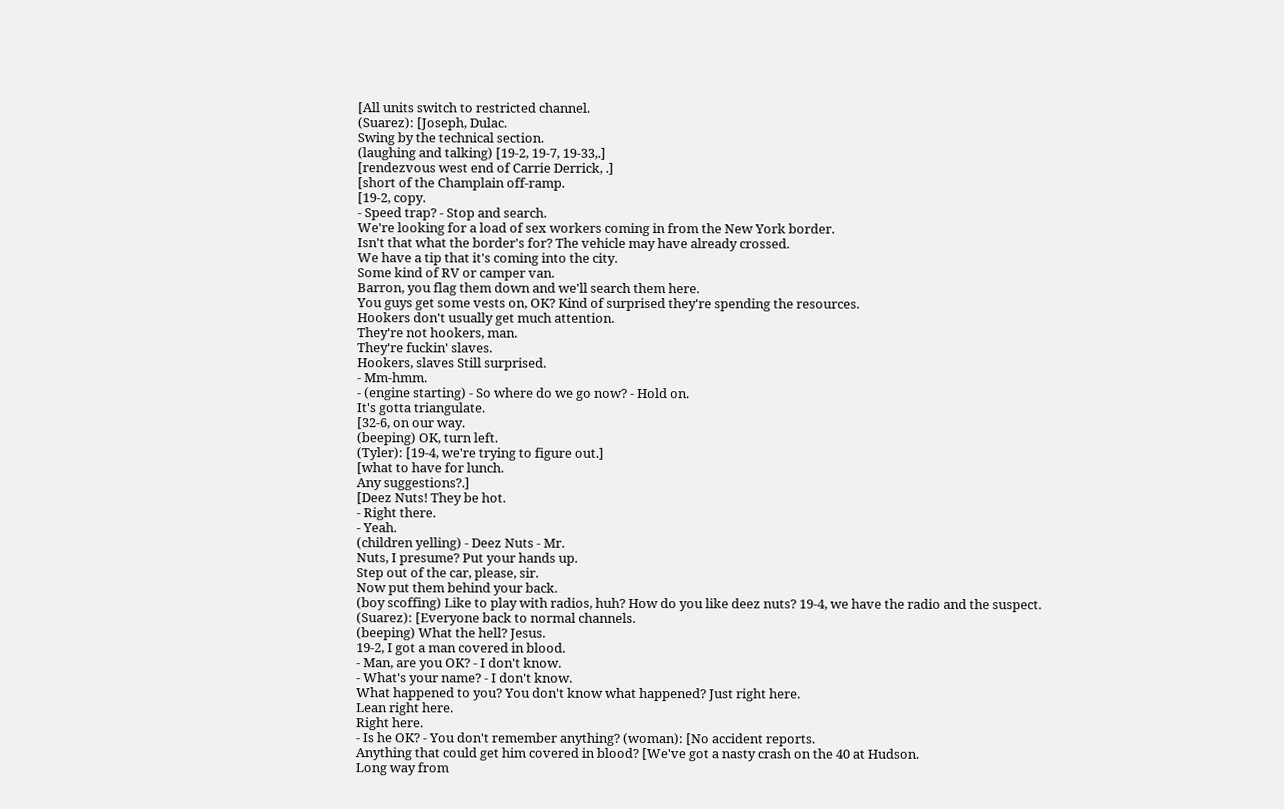[All units switch to restricted channel.
(Suarez): [Joseph, Dulac.
Swing by the technical section.
(laughing and talking) [19-2, 19-7, 19-33,.]
[rendezvous west end of Carrie Derrick, .]
[short of the Champlain off-ramp.
[19-2, copy.
- Speed trap? - Stop and search.
We're looking for a load of sex workers coming in from the New York border.
Isn't that what the border's for? The vehicle may have already crossed.
We have a tip that it's coming into the city.
Some kind of RV or camper van.
Barron, you flag them down and we'll search them here.
You guys get some vests on, OK? Kind of surprised they're spending the resources.
Hookers don't usually get much attention.
They're not hookers, man.
They're fuckin' slaves.
Hookers, slaves Still surprised.
- Mm-hmm.
- (engine starting) - So where do we go now? - Hold on.
It's gotta triangulate.
[32-6, on our way.
(beeping) OK, turn left.
(Tyler): [19-4, we're trying to figure out.]
[what to have for lunch.
Any suggestions?.]
[Deez Nuts! They be hot.
- Right there.
- Yeah.
(children yelling) - Deez Nuts - Mr.
Nuts, I presume? Put your hands up.
Step out of the car, please, sir.
Now put them behind your back.
(boy scoffing) Like to play with radios, huh? How do you like deez nuts? 19-4, we have the radio and the suspect.
(Suarez): [Everyone back to normal channels.
(beeping) What the hell? Jesus.
19-2, I got a man covered in blood.
- Man, are you OK? - I don't know.
- What's your name? - I don't know.
What happened to you? You don't know what happened? Just right here.
Lean right here.
Right here.
- Is he OK? - You don't remember anything? (woman): [No accident reports.
Anything that could get him covered in blood? [We've got a nasty crash on the 40 at Hudson.
Long way from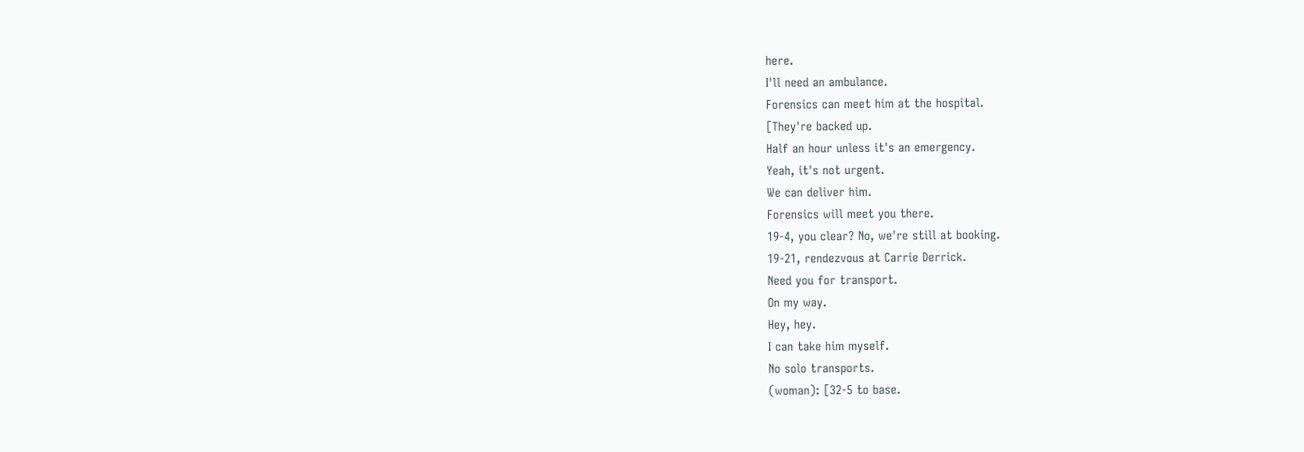here.
I'll need an ambulance.
Forensics can meet him at the hospital.
[They're backed up.
Half an hour unless it's an emergency.
Yeah, it's not urgent.
We can deliver him.
Forensics will meet you there.
19-4, you clear? No, we're still at booking.
19-21, rendezvous at Carrie Derrick.
Need you for transport.
On my way.
Hey, hey.
I can take him myself.
No solo transports.
(woman): [32-5 to base.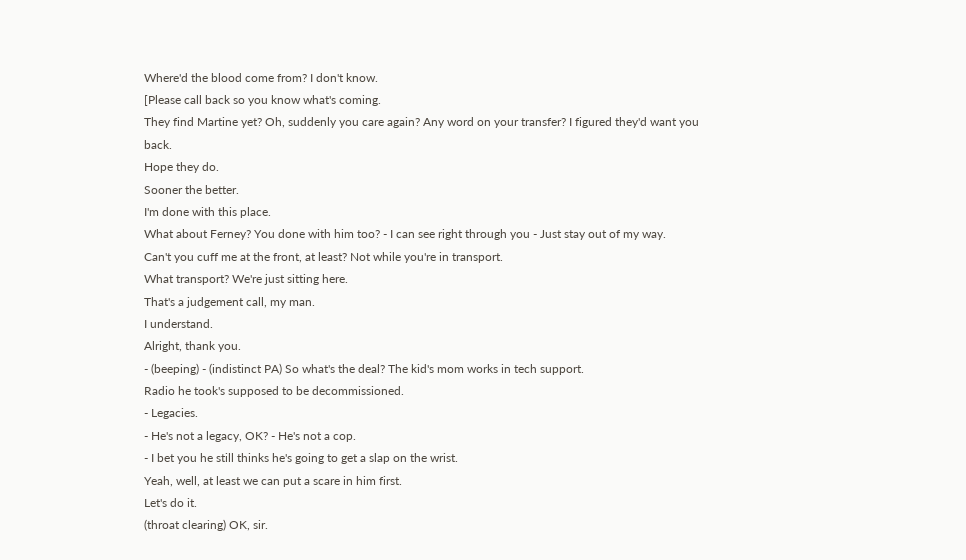Where'd the blood come from? I don't know.
[Please call back so you know what's coming.
They find Martine yet? Oh, suddenly you care again? Any word on your transfer? I figured they'd want you back.
Hope they do.
Sooner the better.
I'm done with this place.
What about Ferney? You done with him too? - I can see right through you - Just stay out of my way.
Can't you cuff me at the front, at least? Not while you're in transport.
What transport? We're just sitting here.
That's a judgement call, my man.
I understand.
Alright, thank you.
- (beeping) - (indistinct PA) So what's the deal? The kid's mom works in tech support.
Radio he took's supposed to be decommissioned.
- Legacies.
- He's not a legacy, OK? - He's not a cop.
- I bet you he still thinks he's going to get a slap on the wrist.
Yeah, well, at least we can put a scare in him first.
Let's do it.
(throat clearing) OK, sir.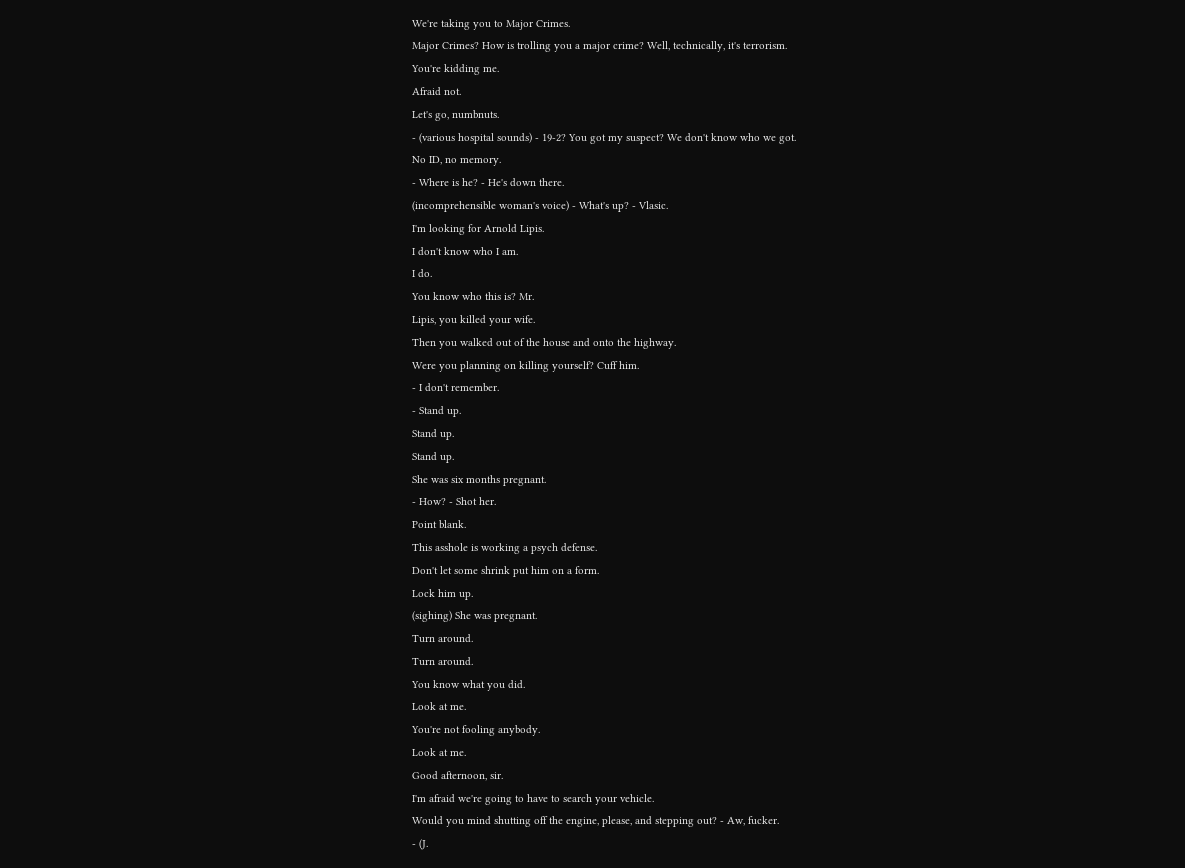We're taking you to Major Crimes.
Major Crimes? How is trolling you a major crime? Well, technically, it's terrorism.
You're kidding me.
Afraid not.
Let's go, numbnuts.
- (various hospital sounds) - 19-2? You got my suspect? We don't know who we got.
No ID, no memory.
- Where is he? - He's down there.
(incomprehensible woman's voice) - What's up? - Vlasic.
I'm looking for Arnold Lipis.
I don't know who I am.
I do.
You know who this is? Mr.
Lipis, you killed your wife.
Then you walked out of the house and onto the highway.
Were you planning on killing yourself? Cuff him.
- I don't remember.
- Stand up.
Stand up.
Stand up.
She was six months pregnant.
- How? - Shot her.
Point blank.
This asshole is working a psych defense.
Don't let some shrink put him on a form.
Lock him up.
(sighing) She was pregnant.
Turn around.
Turn around.
You know what you did.
Look at me.
You're not fooling anybody.
Look at me.
Good afternoon, sir.
I'm afraid we're going to have to search your vehicle.
Would you mind shutting off the engine, please, and stepping out? - Aw, fucker.
- (J.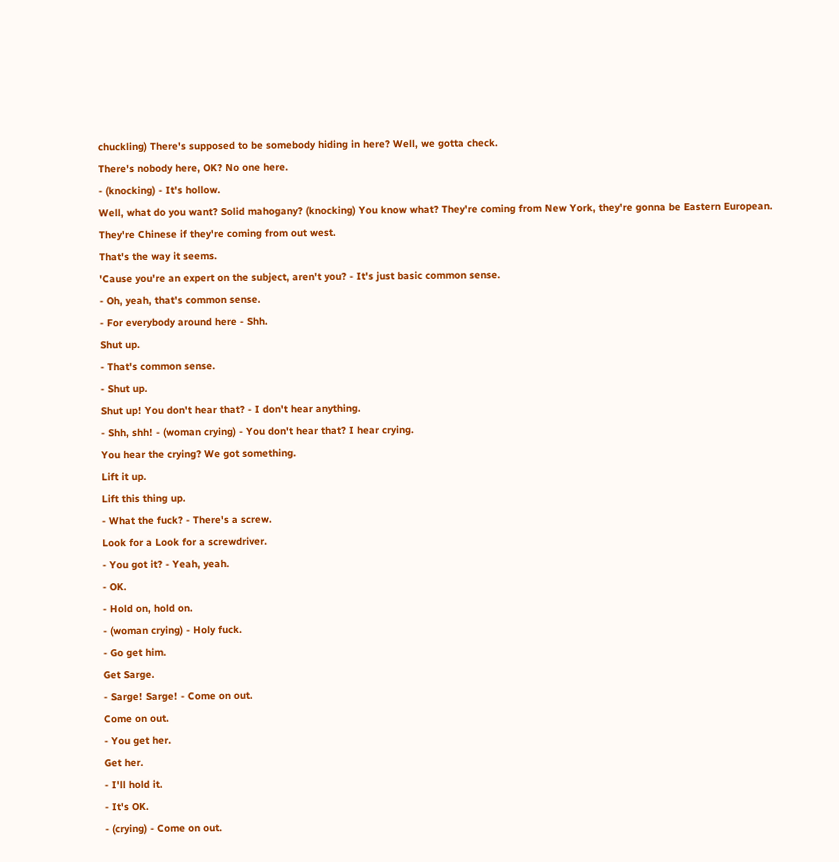chuckling) There's supposed to be somebody hiding in here? Well, we gotta check.
There's nobody here, OK? No one here.
- (knocking) - It's hollow.
Well, what do you want? Solid mahogany? (knocking) You know what? They're coming from New York, they're gonna be Eastern European.
They're Chinese if they're coming from out west.
That's the way it seems.
'Cause you're an expert on the subject, aren't you? - It's just basic common sense.
- Oh, yeah, that's common sense.
- For everybody around here - Shh.
Shut up.
- That's common sense.
- Shut up.
Shut up! You don't hear that? - I don't hear anything.
- Shh, shh! - (woman crying) - You don't hear that? I hear crying.
You hear the crying? We got something.
Lift it up.
Lift this thing up.
- What the fuck? - There's a screw.
Look for a Look for a screwdriver.
- You got it? - Yeah, yeah.
- OK.
- Hold on, hold on.
- (woman crying) - Holy fuck.
- Go get him.
Get Sarge.
- Sarge! Sarge! - Come on out.
Come on out.
- You get her.
Get her.
- I'll hold it.
- It's OK.
- (crying) - Come on out.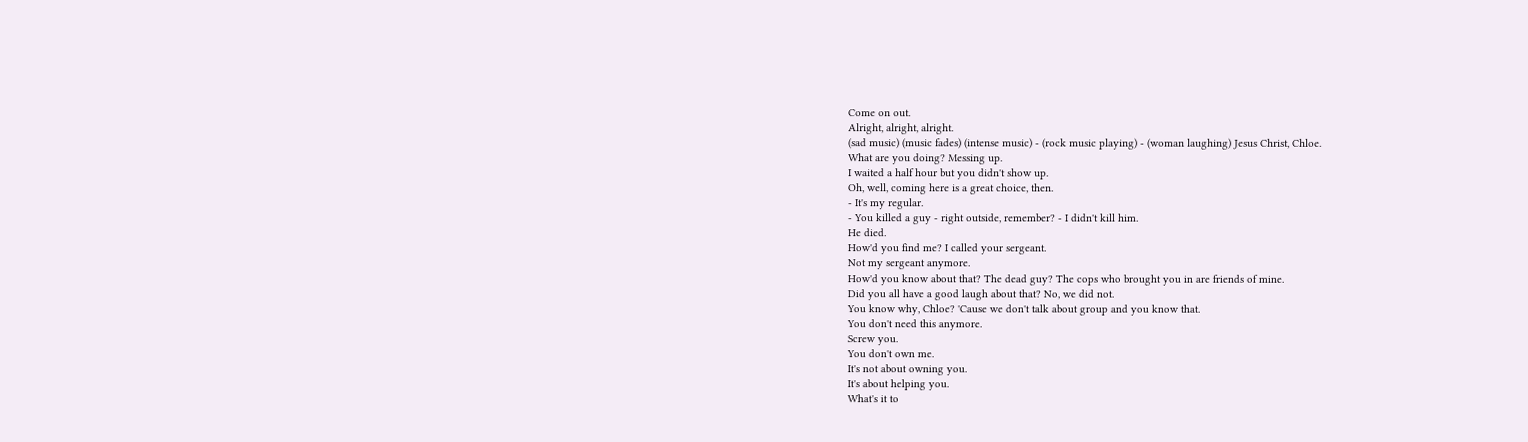Come on out.
Alright, alright, alright.
(sad music) (music fades) (intense music) - (rock music playing) - (woman laughing) Jesus Christ, Chloe.
What are you doing? Messing up.
I waited a half hour but you didn't show up.
Oh, well, coming here is a great choice, then.
- It's my regular.
- You killed a guy - right outside, remember? - I didn't kill him.
He died.
How'd you find me? I called your sergeant.
Not my sergeant anymore.
How'd you know about that? The dead guy? The cops who brought you in are friends of mine.
Did you all have a good laugh about that? No, we did not.
You know why, Chloe? 'Cause we don't talk about group and you know that.
You don't need this anymore.
Screw you.
You don't own me.
It's not about owning you.
It's about helping you.
What's it to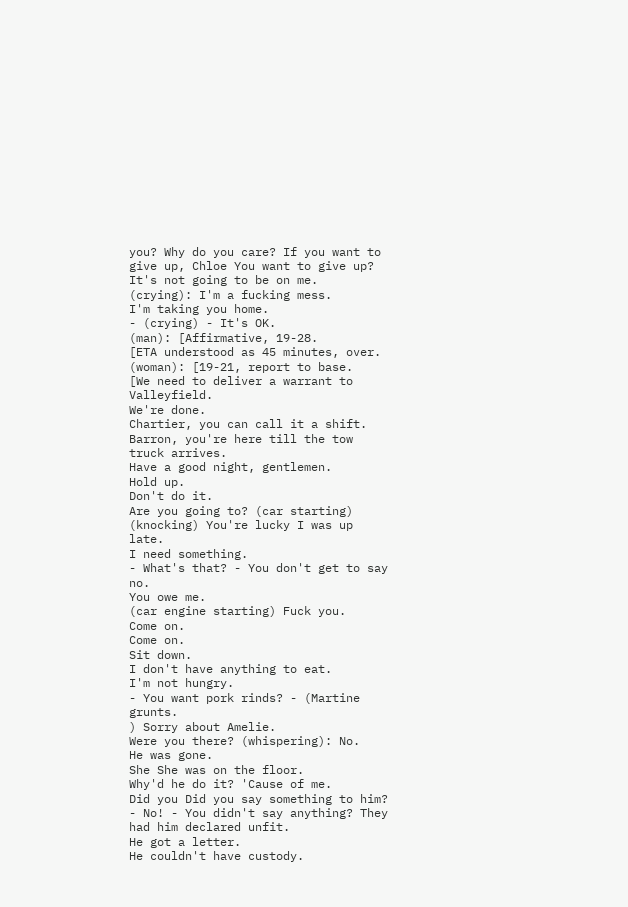you? Why do you care? If you want to give up, Chloe You want to give up? It's not going to be on me.
(crying): I'm a fucking mess.
I'm taking you home.
- (crying) - It's OK.
(man): [Affirmative, 19-28.
[ETA understood as 45 minutes, over.
(woman): [19-21, report to base.
[We need to deliver a warrant to Valleyfield.
We're done.
Chartier, you can call it a shift.
Barron, you're here till the tow truck arrives.
Have a good night, gentlemen.
Hold up.
Don't do it.
Are you going to? (car starting) (knocking) You're lucky I was up late.
I need something.
- What's that? - You don't get to say no.
You owe me.
(car engine starting) Fuck you.
Come on.
Come on.
Sit down.
I don't have anything to eat.
I'm not hungry.
- You want pork rinds? - (Martine grunts.
) Sorry about Amelie.
Were you there? (whispering): No.
He was gone.
She She was on the floor.
Why'd he do it? 'Cause of me.
Did you Did you say something to him? - No! - You didn't say anything? They had him declared unfit.
He got a letter.
He couldn't have custody.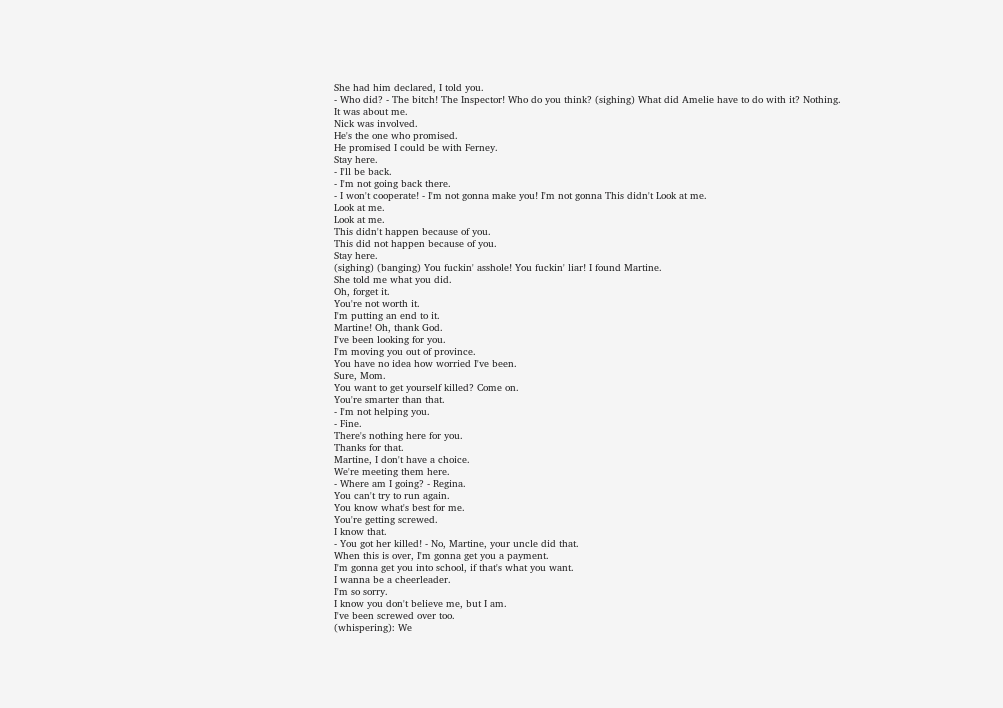She had him declared, I told you.
- Who did? - The bitch! The Inspector! Who do you think? (sighing) What did Amelie have to do with it? Nothing.
It was about me.
Nick was involved.
He's the one who promised.
He promised I could be with Ferney.
Stay here.
- I'll be back.
- I'm not going back there.
- I won't cooperate! - I'm not gonna make you! I'm not gonna This didn't Look at me.
Look at me.
Look at me.
This didn't happen because of you.
This did not happen because of you.
Stay here.
(sighing) (banging) You fuckin' asshole! You fuckin' liar! I found Martine.
She told me what you did.
Oh, forget it.
You're not worth it.
I'm putting an end to it.
Martine! Oh, thank God.
I've been looking for you.
I'm moving you out of province.
You have no idea how worried I've been.
Sure, Mom.
You want to get yourself killed? Come on.
You're smarter than that.
- I'm not helping you.
- Fine.
There's nothing here for you.
Thanks for that.
Martine, I don't have a choice.
We're meeting them here.
- Where am I going? - Regina.
You can't try to run again.
You know what's best for me.
You're getting screwed.
I know that.
- You got her killed! - No, Martine, your uncle did that.
When this is over, I'm gonna get you a payment.
I'm gonna get you into school, if that's what you want.
I wanna be a cheerleader.
I'm so sorry.
I know you don't believe me, but I am.
I've been screwed over too.
(whispering): We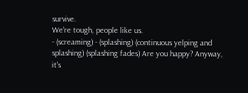survive.
We're tough, people like us.
- (screaming) - (splashing) (continuous yelping and splashing) (splashing fades) Are you happy? Anyway, it's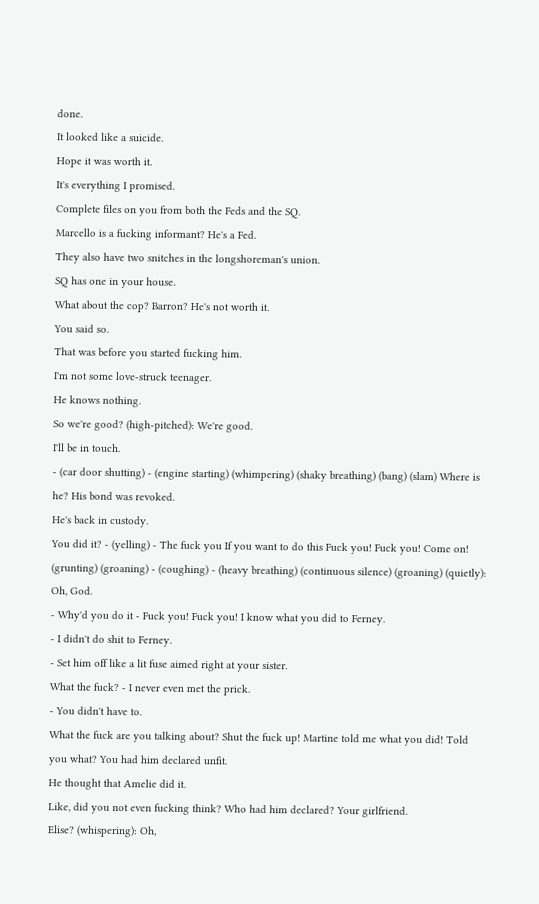done.
It looked like a suicide.
Hope it was worth it.
It's everything I promised.
Complete files on you from both the Feds and the SQ.
Marcello is a fucking informant? He's a Fed.
They also have two snitches in the longshoreman's union.
SQ has one in your house.
What about the cop? Barron? He's not worth it.
You said so.
That was before you started fucking him.
I'm not some love-struck teenager.
He knows nothing.
So we're good? (high-pitched): We're good.
I'll be in touch.
- (car door shutting) - (engine starting) (whimpering) (shaky breathing) (bang) (slam) Where is he? His bond was revoked.
He's back in custody.
You did it? - (yelling) - The fuck you If you want to do this Fuck you! Fuck you! Come on! (grunting) (groaning) - (coughing) - (heavy breathing) (continuous silence) (groaning) (quietly): Oh, God.
- Why'd you do it - Fuck you! Fuck you! I know what you did to Ferney.
- I didn't do shit to Ferney.
- Set him off like a lit fuse aimed right at your sister.
What the fuck? - I never even met the prick.
- You didn't have to.
What the fuck are you talking about? Shut the fuck up! Martine told me what you did! Told you what? You had him declared unfit.
He thought that Amelie did it.
Like, did you not even fucking think? Who had him declared? Your girlfriend.
Elise? (whispering): Oh,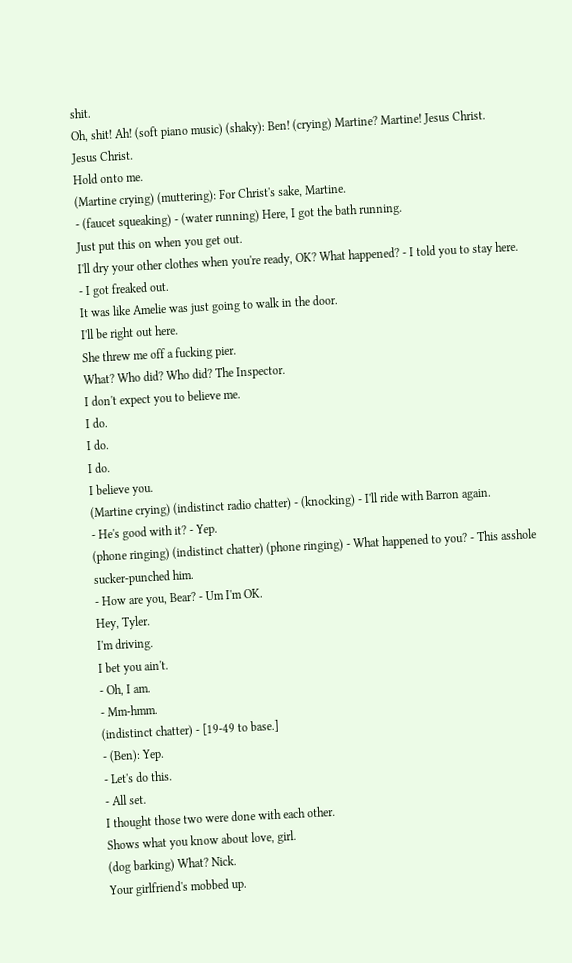shit.
Oh, shit! Ah! (soft piano music) (shaky): Ben! (crying) Martine? Martine! Jesus Christ.
Jesus Christ.
Hold onto me.
(Martine crying) (muttering): For Christ's sake, Martine.
- (faucet squeaking) - (water running) Here, I got the bath running.
Just put this on when you get out.
I'll dry your other clothes when you're ready, OK? What happened? - I told you to stay here.
- I got freaked out.
It was like Amelie was just going to walk in the door.
I'll be right out here.
She threw me off a fucking pier.
What? Who did? Who did? The Inspector.
I don't expect you to believe me.
I do.
I do.
I do.
I believe you.
(Martine crying) (indistinct radio chatter) - (knocking) - I'll ride with Barron again.
- He's good with it? - Yep.
(phone ringing) (indistinct chatter) (phone ringing) - What happened to you? - This asshole sucker-punched him.
- How are you, Bear? - Um I'm OK.
Hey, Tyler.
I'm driving.
I bet you ain't.
- Oh, I am.
- Mm-hmm.
(indistinct chatter) - [19-49 to base.]
- (Ben): Yep.
- Let's do this.
- All set.
I thought those two were done with each other.
Shows what you know about love, girl.
(dog barking) What? Nick.
Your girlfriend's mobbed up.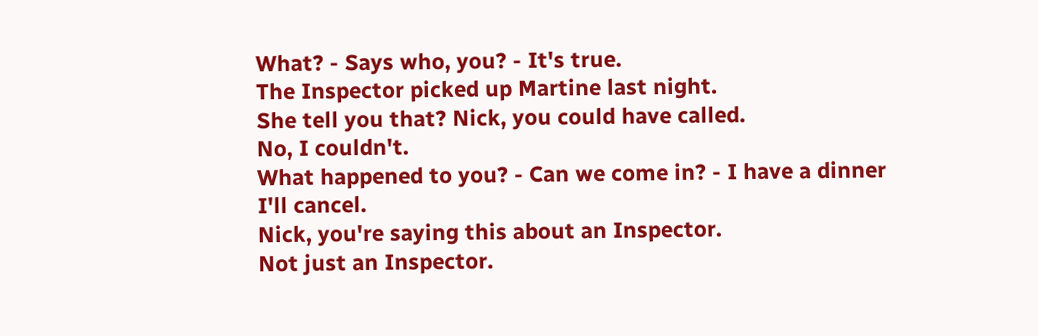What? - Says who, you? - It's true.
The Inspector picked up Martine last night.
She tell you that? Nick, you could have called.
No, I couldn't.
What happened to you? - Can we come in? - I have a dinner I'll cancel.
Nick, you're saying this about an Inspector.
Not just an Inspector.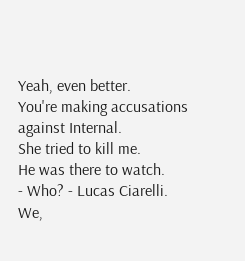Yeah, even better.
You're making accusations against Internal.
She tried to kill me.
He was there to watch.
- Who? - Lucas Ciarelli.
We,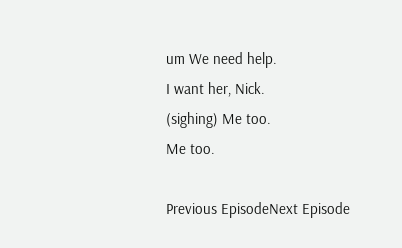um We need help.
I want her, Nick.
(sighing) Me too.
Me too.

Previous EpisodeNext Episode